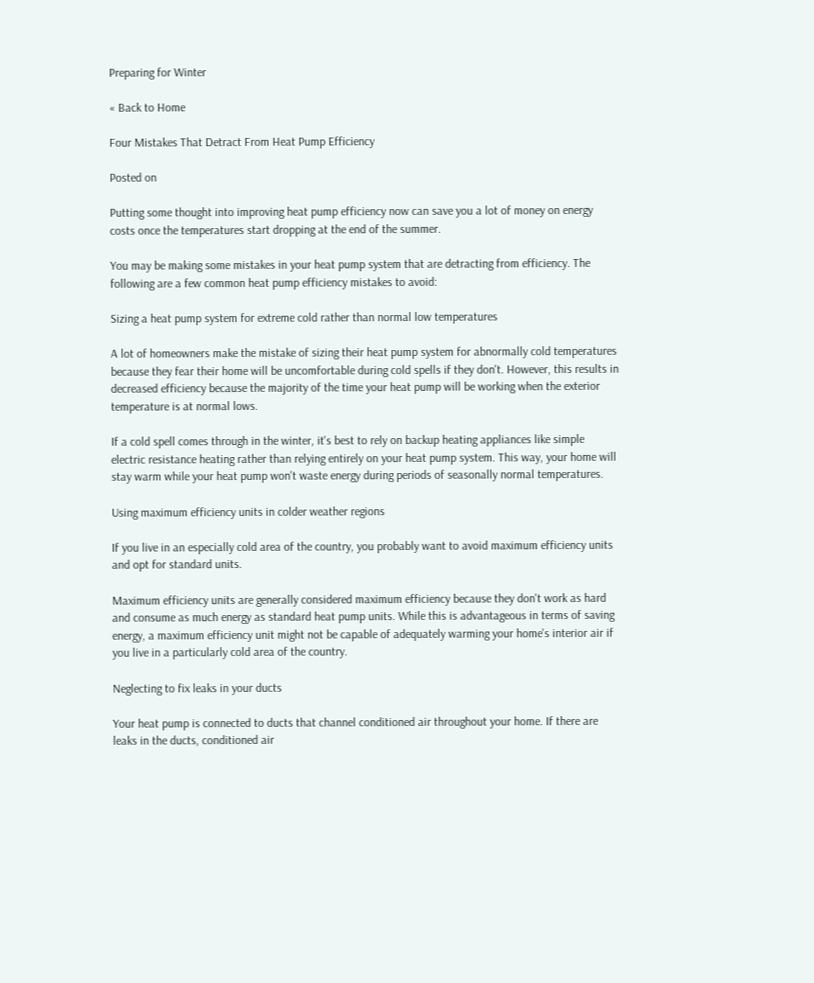Preparing for Winter

« Back to Home

Four Mistakes That Detract From Heat Pump Efficiency

Posted on

Putting some thought into improving heat pump efficiency now can save you a lot of money on energy costs once the temperatures start dropping at the end of the summer.

You may be making some mistakes in your heat pump system that are detracting from efficiency. The following are a few common heat pump efficiency mistakes to avoid:

Sizing a heat pump system for extreme cold rather than normal low temperatures

A lot of homeowners make the mistake of sizing their heat pump system for abnormally cold temperatures because they fear their home will be uncomfortable during cold spells if they don't. However, this results in decreased efficiency because the majority of the time your heat pump will be working when the exterior temperature is at normal lows.

If a cold spell comes through in the winter, it's best to rely on backup heating appliances like simple electric resistance heating rather than relying entirely on your heat pump system. This way, your home will stay warm while your heat pump won't waste energy during periods of seasonally normal temperatures.

Using maximum efficiency units in colder weather regions

If you live in an especially cold area of the country, you probably want to avoid maximum efficiency units and opt for standard units.

Maximum efficiency units are generally considered maximum efficiency because they don't work as hard and consume as much energy as standard heat pump units. While this is advantageous in terms of saving energy, a maximum efficiency unit might not be capable of adequately warming your home's interior air if you live in a particularly cold area of the country.

Neglecting to fix leaks in your ducts

Your heat pump is connected to ducts that channel conditioned air throughout your home. If there are leaks in the ducts, conditioned air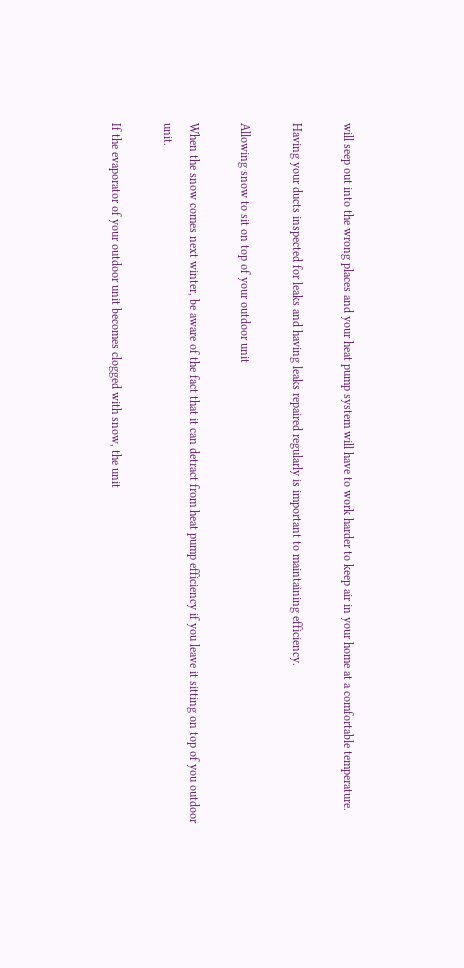will seep out into the wrong places and your heat pump system will have to work harder to keep air in your home at a comfortable temperature.

Having your ducts inspected for leaks and having leaks repaired regularly is important to maintaining efficiency.

Allowing snow to sit on top of your outdoor unit

When the snow comes next winter, be aware of the fact that it can detract from heat pump efficiency if you leave it sitting on top of you outdoor unit.

If the evaporator of your outdoor unit becomes clogged with snow, the unit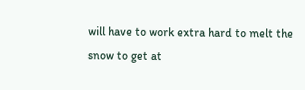will have to work extra hard to melt the snow to get at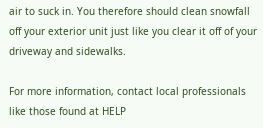air to suck in. You therefore should clean snowfall off your exterior unit just like you clear it off of your driveway and sidewalks.

For more information, contact local professionals like those found at HELP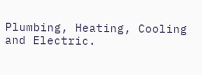Plumbing, Heating, Cooling and Electric.